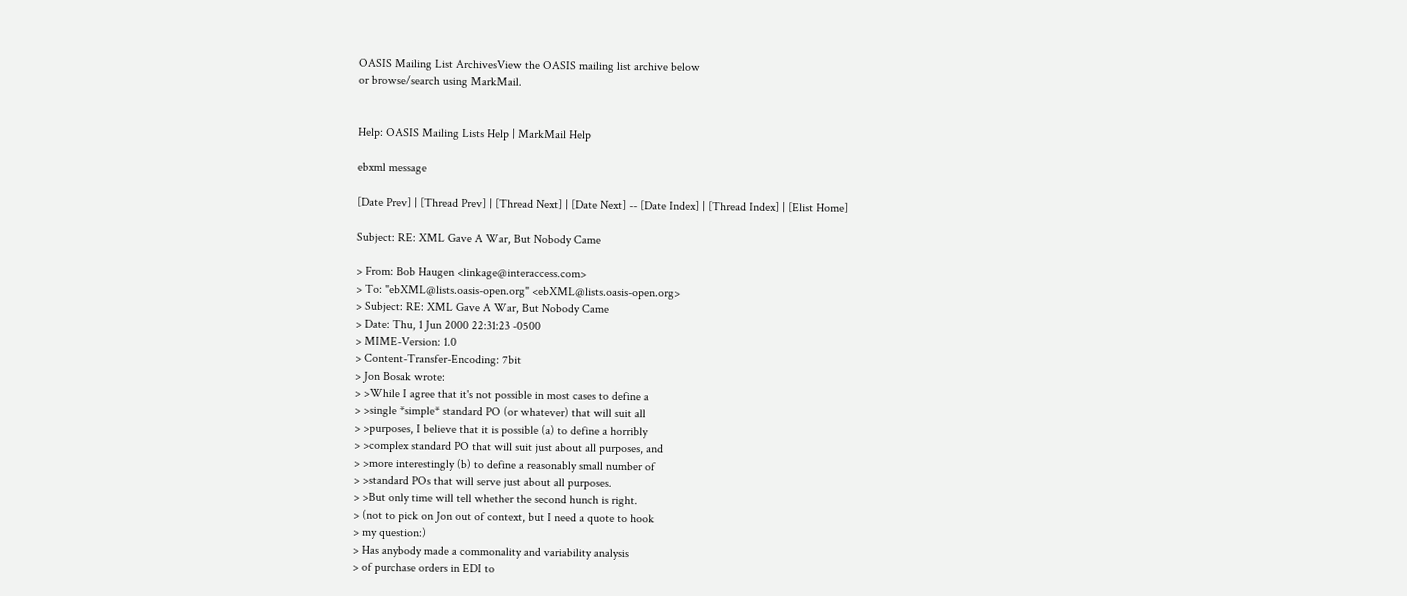OASIS Mailing List ArchivesView the OASIS mailing list archive below
or browse/search using MarkMail.


Help: OASIS Mailing Lists Help | MarkMail Help

ebxml message

[Date Prev] | [Thread Prev] | [Thread Next] | [Date Next] -- [Date Index] | [Thread Index] | [Elist Home]

Subject: RE: XML Gave A War, But Nobody Came

> From: Bob Haugen <linkage@interaccess.com>
> To: "ebXML@lists.oasis-open.org" <ebXML@lists.oasis-open.org>
> Subject: RE: XML Gave A War, But Nobody Came
> Date: Thu, 1 Jun 2000 22:31:23 -0500
> MIME-Version: 1.0
> Content-Transfer-Encoding: 7bit
> Jon Bosak wrote:
> >While I agree that it's not possible in most cases to define a
> >single *simple* standard PO (or whatever) that will suit all
> >purposes, I believe that it is possible (a) to define a horribly
> >complex standard PO that will suit just about all purposes, and
> >more interestingly (b) to define a reasonably small number of
> >standard POs that will serve just about all purposes.
> >But only time will tell whether the second hunch is right.
> (not to pick on Jon out of context, but I need a quote to hook
> my question:)
> Has anybody made a commonality and variability analysis
> of purchase orders in EDI to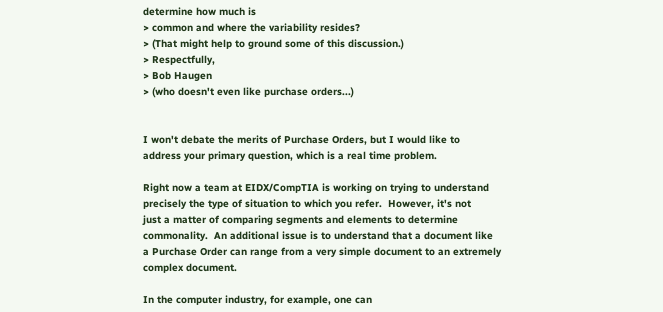determine how much is
> common and where the variability resides?
> (That might help to ground some of this discussion.)
> Respectfully,
> Bob Haugen
> (who doesn't even like purchase orders...)


I won't debate the merits of Purchase Orders, but I would like to
address your primary question, which is a real time problem.

Right now a team at EIDX/CompTIA is working on trying to understand
precisely the type of situation to which you refer.  However, it's not
just a matter of comparing segments and elements to determine
commonality.  An additional issue is to understand that a document like
a Purchase Order can range from a very simple document to an extremely
complex document.

In the computer industry, for example, one can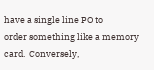have a single line PO to
order something like a memory card.  Conversely,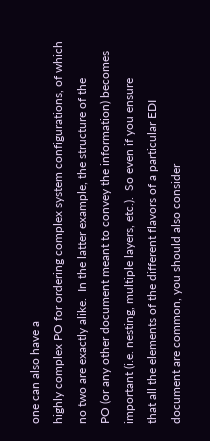one can also have a
highly complex PO for ordering complex system configurations, of which
no two are exactly alike.  In the latter example, the structure of the
PO (or any other document meant to convey the information) becomes
important (i.e. nesting, multiple layers, etc.).  So even if you ensure
that all the elements of the different flavors of a particular EDI
document are common, you should also consider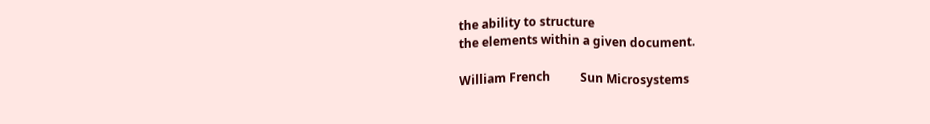the ability to structure
the elements within a given document.

William French          Sun Microsystems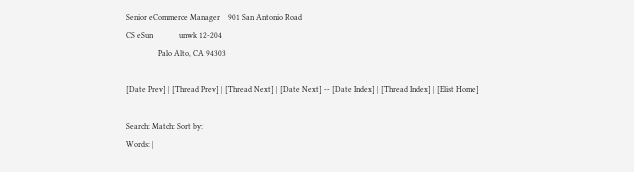Senior eCommerce Manager    901 San Antonio Road
CS eSun             unwk 12-204
                Palo Alto, CA 94303

[Date Prev] | [Thread Prev] | [Thread Next] | [Date Next] -- [Date Index] | [Thread Index] | [Elist Home]

Search: Match: Sort by:
Words: |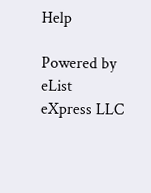Help

Powered by eList eXpress LLC